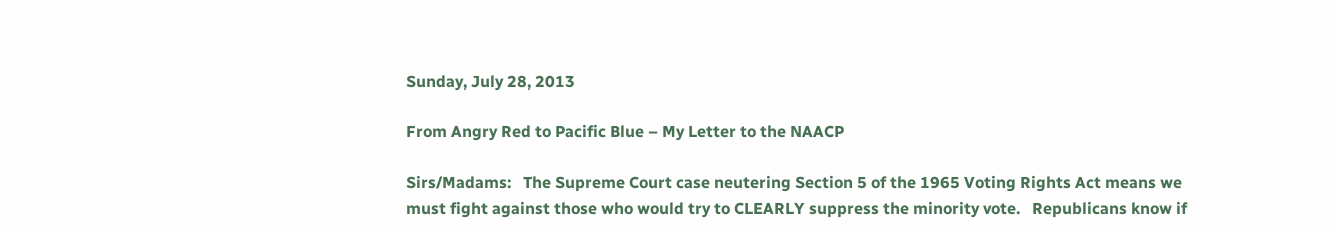Sunday, July 28, 2013

From Angry Red to Pacific Blue – My Letter to the NAACP

Sirs/Madams:   The Supreme Court case neutering Section 5 of the 1965 Voting Rights Act means we must fight against those who would try to CLEARLY suppress the minority vote.   Republicans know if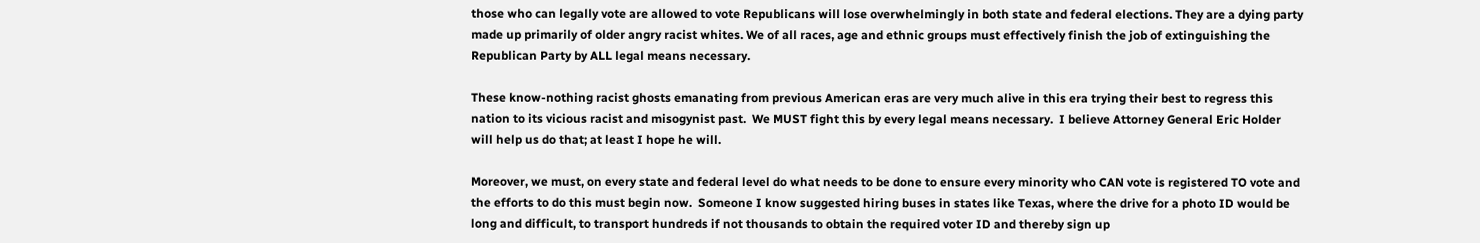those who can legally vote are allowed to vote Republicans will lose overwhelmingly in both state and federal elections. They are a dying party made up primarily of older angry racist whites. We of all races, age and ethnic groups must effectively finish the job of extinguishing the Republican Party by ALL legal means necessary.

These know-nothing racist ghosts emanating from previous American eras are very much alive in this era trying their best to regress this nation to its vicious racist and misogynist past.  We MUST fight this by every legal means necessary.  I believe Attorney General Eric Holder will help us do that; at least I hope he will.

Moreover, we must, on every state and federal level do what needs to be done to ensure every minority who CAN vote is registered TO vote and the efforts to do this must begin now.  Someone I know suggested hiring buses in states like Texas, where the drive for a photo ID would be long and difficult, to transport hundreds if not thousands to obtain the required voter ID and thereby sign up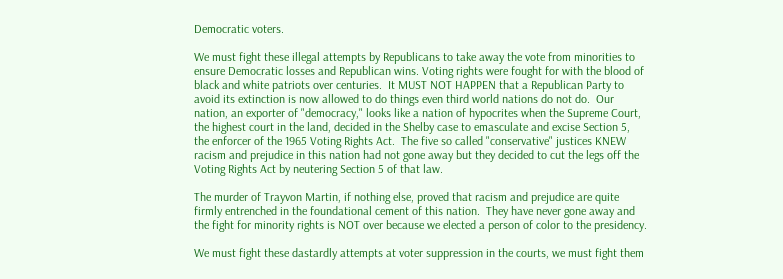Democratic voters.

We must fight these illegal attempts by Republicans to take away the vote from minorities to ensure Democratic losses and Republican wins. Voting rights were fought for with the blood of black and white patriots over centuries.  It MUST NOT HAPPEN that a Republican Party to avoid its extinction is now allowed to do things even third world nations do not do.  Our nation, an exporter of "democracy," looks like a nation of hypocrites when the Supreme Court, the highest court in the land, decided in the Shelby case to emasculate and excise Section 5, the enforcer of the 1965 Voting Rights Act.  The five so called "conservative" justices KNEW racism and prejudice in this nation had not gone away but they decided to cut the legs off the Voting Rights Act by neutering Section 5 of that law.

The murder of Trayvon Martin, if nothing else, proved that racism and prejudice are quite firmly entrenched in the foundational cement of this nation.  They have never gone away and the fight for minority rights is NOT over because we elected a person of color to the presidency.

We must fight these dastardly attempts at voter suppression in the courts, we must fight them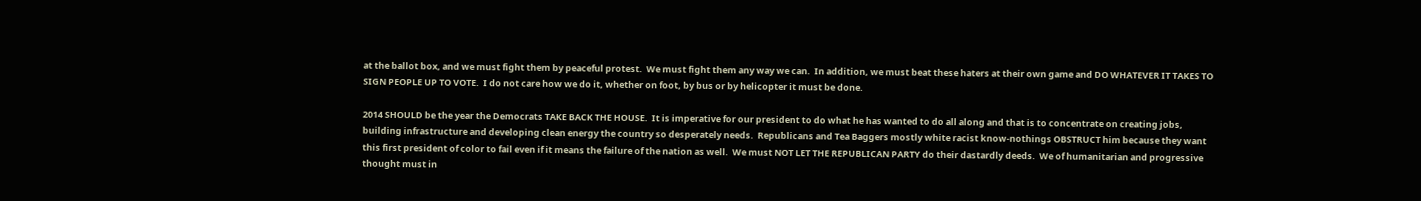at the ballot box, and we must fight them by peaceful protest.  We must fight them any way we can.  In addition, we must beat these haters at their own game and DO WHATEVER IT TAKES TO SIGN PEOPLE UP TO VOTE.  I do not care how we do it, whether on foot, by bus or by helicopter it must be done.

2014 SHOULD be the year the Democrats TAKE BACK THE HOUSE.  It is imperative for our president to do what he has wanted to do all along and that is to concentrate on creating jobs, building infrastructure and developing clean energy the country so desperately needs.  Republicans and Tea Baggers mostly white racist know-nothings OBSTRUCT him because they want this first president of color to fail even if it means the failure of the nation as well.  We must NOT LET THE REPUBLICAN PARTY do their dastardly deeds.  We of humanitarian and progressive thought must in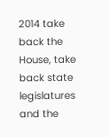2014 take back the House, take back state legislatures and the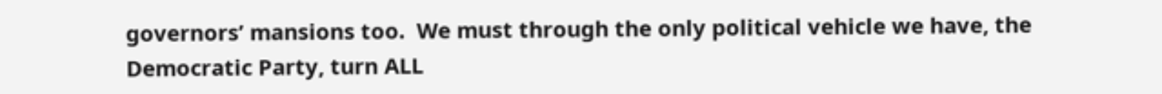governors’ mansions too.  We must through the only political vehicle we have, the Democratic Party, turn ALL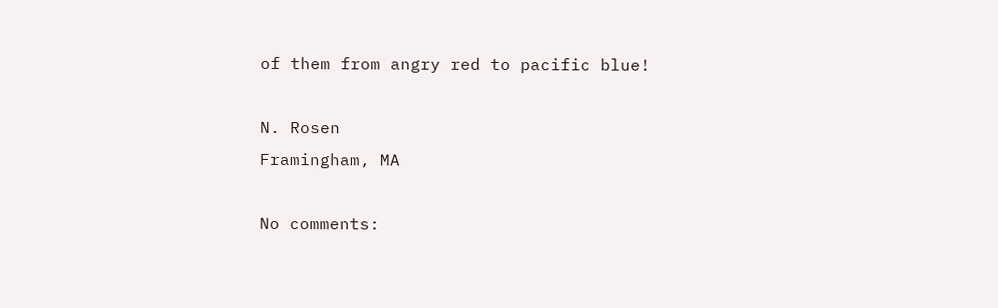of them from angry red to pacific blue!

N. Rosen
Framingham, MA

No comments: